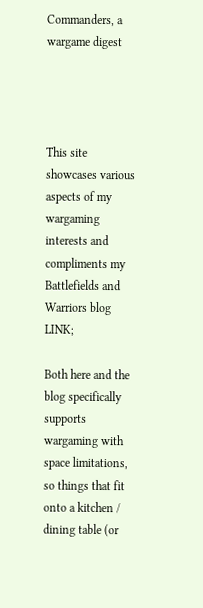Commanders, a wargame digest




This site showcases various aspects of my wargaming interests and compliments my Battlefields and Warriors blog LINK;

Both here and the blog specifically supports wargaming with space limitations, so things that fit onto a kitchen / dining table (or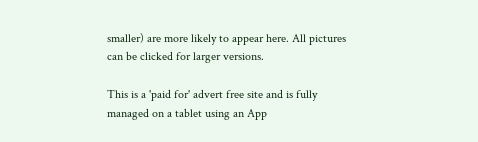smaller) are more likely to appear here. All pictures can be clicked for larger versions.

This is a 'paid for' advert free site and is fully managed on a tablet using an App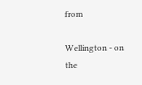from

Wellington - on the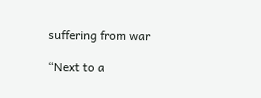suffering from war

“Next to a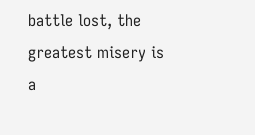battle lost, the greatest misery is a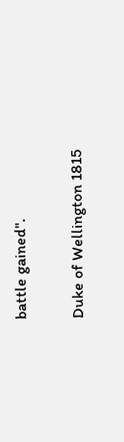battle gained".

Duke of Wellington 1815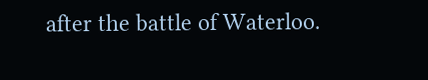after the battle of Waterloo.